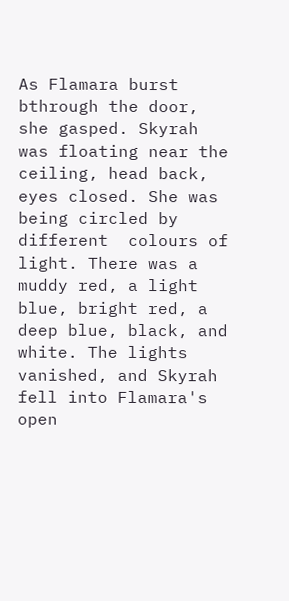As Flamara burst bthrough the door, she gasped. Skyrah was floating near the ceiling, head back, eyes closed. She was being circled by different  colours of light. There was a muddy red, a light blue, bright red, a deep blue, black, and white. The lights vanished, and Skyrah fell into Flamara's open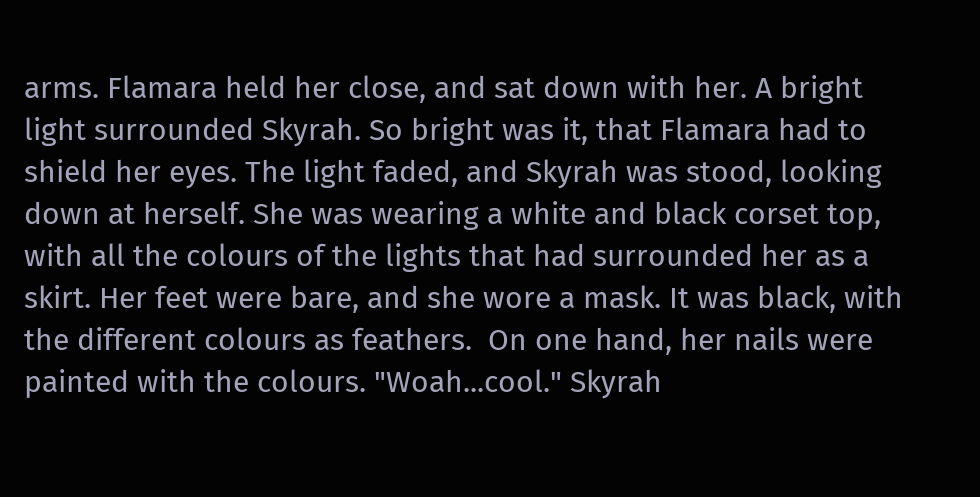arms. Flamara held her close, and sat down with her. A bright light surrounded Skyrah. So bright was it, that Flamara had to shield her eyes. The light faded, and Skyrah was stood, looking down at herself. She was wearing a white and black corset top, with all the colours of the lights that had surrounded her as a skirt. Her feet were bare, and she wore a mask. It was black, with the different colours as feathers.  On one hand, her nails were painted with the colours. "Woah...cool." Skyrah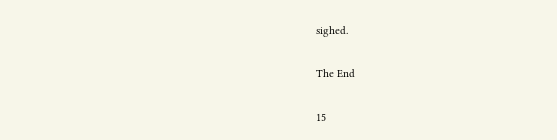sighed.

The End

15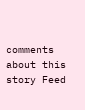comments about this story Feed